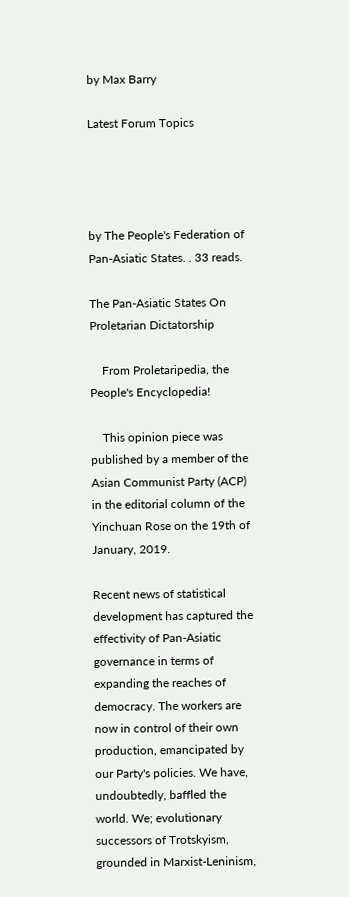by Max Barry

Latest Forum Topics




by The People's Federation of Pan-Asiatic States. . 33 reads.

The Pan-Asiatic States On Proletarian Dictatorship

    From Proletaripedia, the People's Encyclopedia!

    This opinion piece was published by a member of the Asian Communist Party (ACP) in the editorial column of the Yinchuan Rose on the 19th of January, 2019.

Recent news of statistical development has captured the effectivity of Pan-Asiatic governance in terms of expanding the reaches of democracy. The workers are now in control of their own production, emancipated by our Party's policies. We have, undoubtedly, baffled the world. We; evolutionary successors of Trotskyism, grounded in Marxist-Leninism,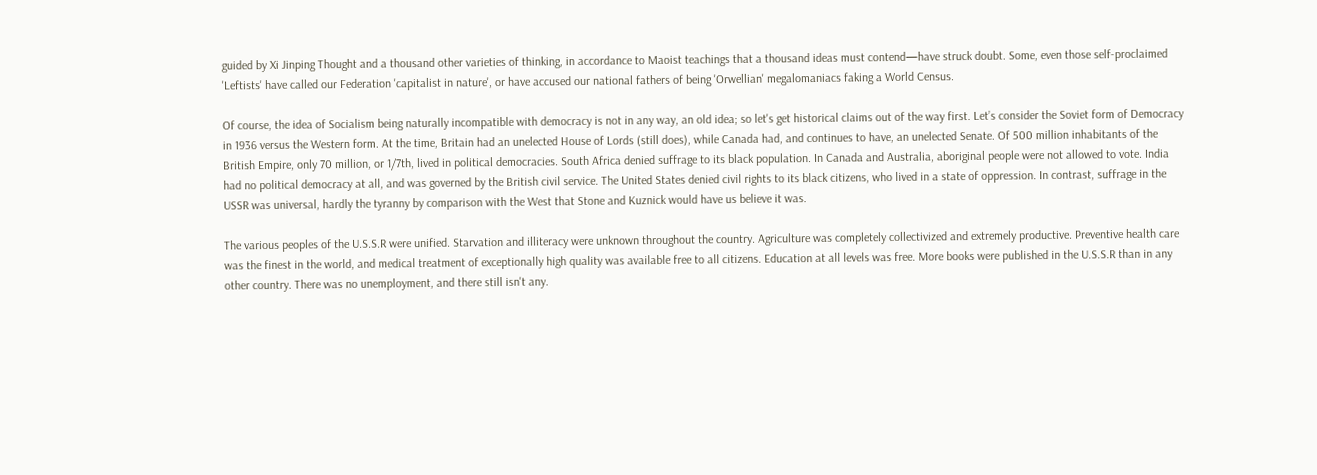guided by Xi Jinping Thought and a thousand other varieties of thinking, in accordance to Maoist teachings that a thousand ideas must contend—have struck doubt. Some, even those self-proclaimed 'Leftists' have called our Federation 'capitalist in nature', or have accused our national fathers of being 'Orwellian' megalomaniacs faking a World Census.

Of course, the idea of Socialism being naturally incompatible with democracy is not in any way, an old idea; so let's get historical claims out of the way first. Let’s consider the Soviet form of Democracy in 1936 versus the Western form. At the time, Britain had an unelected House of Lords (still does), while Canada had, and continues to have, an unelected Senate. Of 500 million inhabitants of the British Empire, only 70 million, or 1/7th, lived in political democracies. South Africa denied suffrage to its black population. In Canada and Australia, aboriginal people were not allowed to vote. India had no political democracy at all, and was governed by the British civil service. The United States denied civil rights to its black citizens, who lived in a state of oppression. In contrast, suffrage in the USSR was universal, hardly the tyranny by comparison with the West that Stone and Kuznick would have us believe it was.

The various peoples of the U.S.S.R were unified. Starvation and illiteracy were unknown throughout the country. Agriculture was completely collectivized and extremely productive. Preventive health care was the finest in the world, and medical treatment of exceptionally high quality was available free to all citizens. Education at all levels was free. More books were published in the U.S.S.R than in any other country. There was no unemployment, and there still isn't any.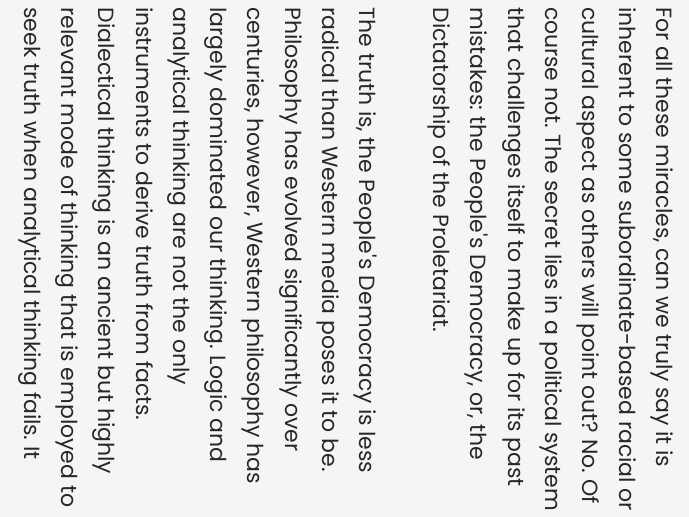For all these miracles, can we truly say it is inherent to some subordinate-based racial or cultural aspect as others will point out? No. Of course not. The secret lies in a political system that challenges itself to make up for its past mistakes: the People's Democracy, or, the Dictatorship of the Proletariat.

The truth is, the People's Democracy is less radical than Western media poses it to be. Philosophy has evolved significantly over centuries, however, Western philosophy has largely dominated our thinking. Logic and analytical thinking are not the only instruments to derive truth from facts. Dialectical thinking is an ancient but highly relevant mode of thinking that is employed to seek truth when analytical thinking fails. It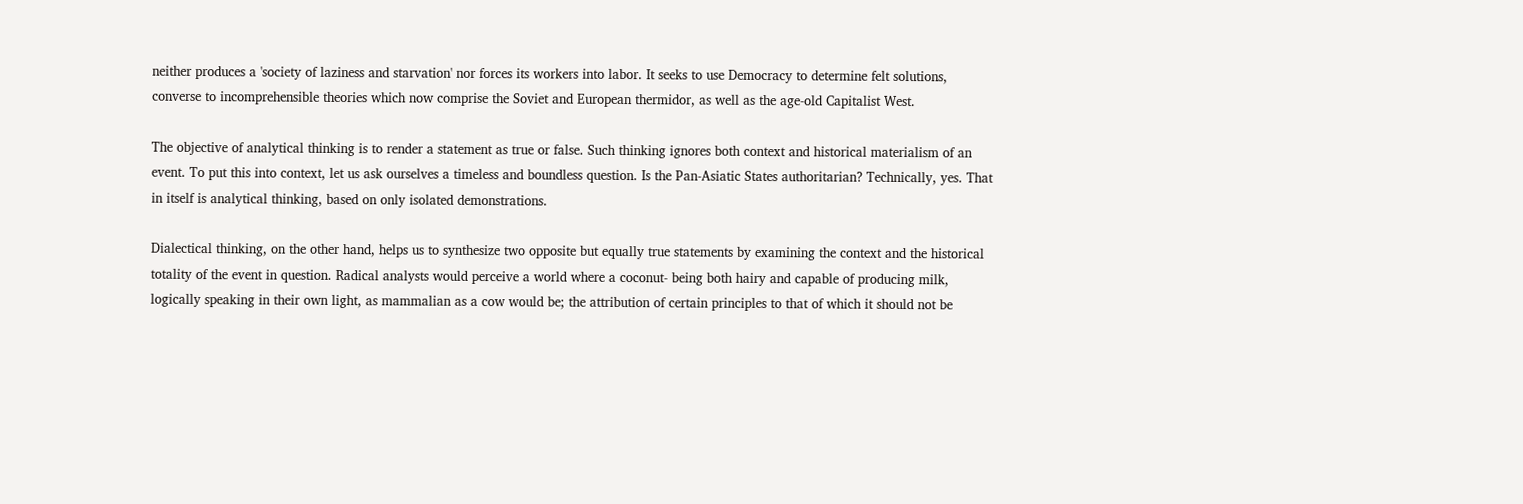neither produces a 'society of laziness and starvation' nor forces its workers into labor. It seeks to use Democracy to determine felt solutions, converse to incomprehensible theories which now comprise the Soviet and European thermidor, as well as the age-old Capitalist West.

The objective of analytical thinking is to render a statement as true or false. Such thinking ignores both context and historical materialism of an event. To put this into context, let us ask ourselves a timeless and boundless question. Is the Pan-Asiatic States authoritarian? Technically, yes. That in itself is analytical thinking, based on only isolated demonstrations.

Dialectical thinking, on the other hand, helps us to synthesize two opposite but equally true statements by examining the context and the historical totality of the event in question. Radical analysts would perceive a world where a coconut- being both hairy and capable of producing milk, logically speaking in their own light, as mammalian as a cow would be; the attribution of certain principles to that of which it should not be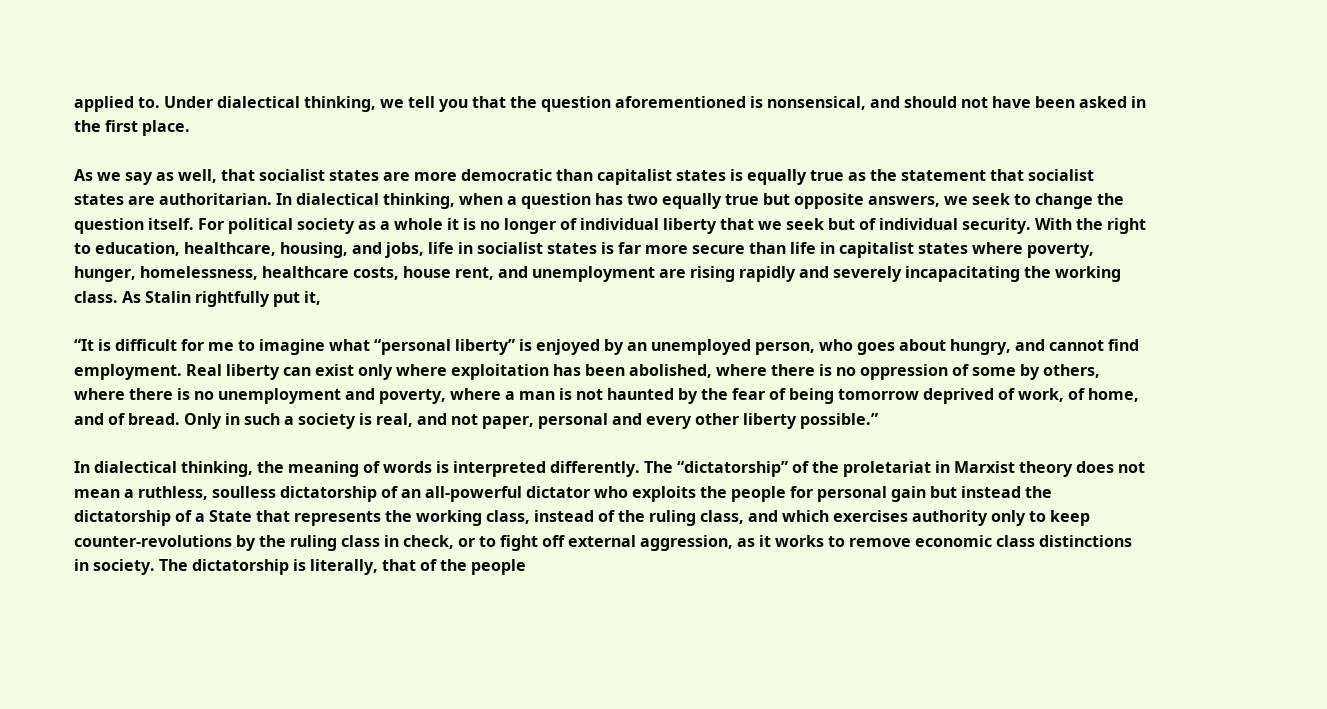applied to. Under dialectical thinking, we tell you that the question aforementioned is nonsensical, and should not have been asked in the first place.

As we say as well, that socialist states are more democratic than capitalist states is equally true as the statement that socialist states are authoritarian. In dialectical thinking, when a question has two equally true but opposite answers, we seek to change the question itself. For political society as a whole it is no longer of individual liberty that we seek but of individual security. With the right to education, healthcare, housing, and jobs, life in socialist states is far more secure than life in capitalist states where poverty, hunger, homelessness, healthcare costs, house rent, and unemployment are rising rapidly and severely incapacitating the working class. As Stalin rightfully put it,

“It is difficult for me to imagine what “personal liberty” is enjoyed by an unemployed person, who goes about hungry, and cannot find employment. Real liberty can exist only where exploitation has been abolished, where there is no oppression of some by others, where there is no unemployment and poverty, where a man is not haunted by the fear of being tomorrow deprived of work, of home, and of bread. Only in such a society is real, and not paper, personal and every other liberty possible.”

In dialectical thinking, the meaning of words is interpreted differently. The “dictatorship” of the proletariat in Marxist theory does not mean a ruthless, soulless dictatorship of an all-powerful dictator who exploits the people for personal gain but instead the dictatorship of a State that represents the working class, instead of the ruling class, and which exercises authority only to keep counter-revolutions by the ruling class in check, or to fight off external aggression, as it works to remove economic class distinctions in society. The dictatorship is literally, that of the people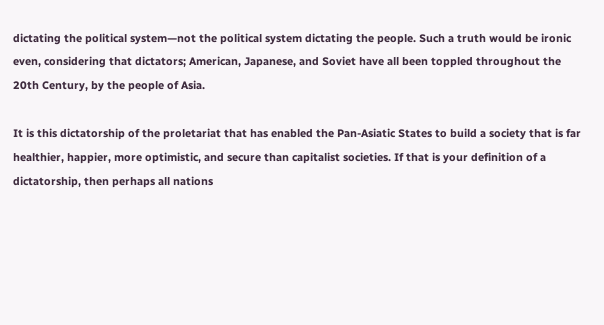dictating the political system—not the political system dictating the people. Such a truth would be ironic even, considering that dictators; American, Japanese, and Soviet have all been toppled throughout the 20th Century, by the people of Asia.

It is this dictatorship of the proletariat that has enabled the Pan-Asiatic States to build a society that is far healthier, happier, more optimistic, and secure than capitalist societies. If that is your definition of a dictatorship, then perhaps all nations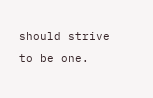should strive to be one.